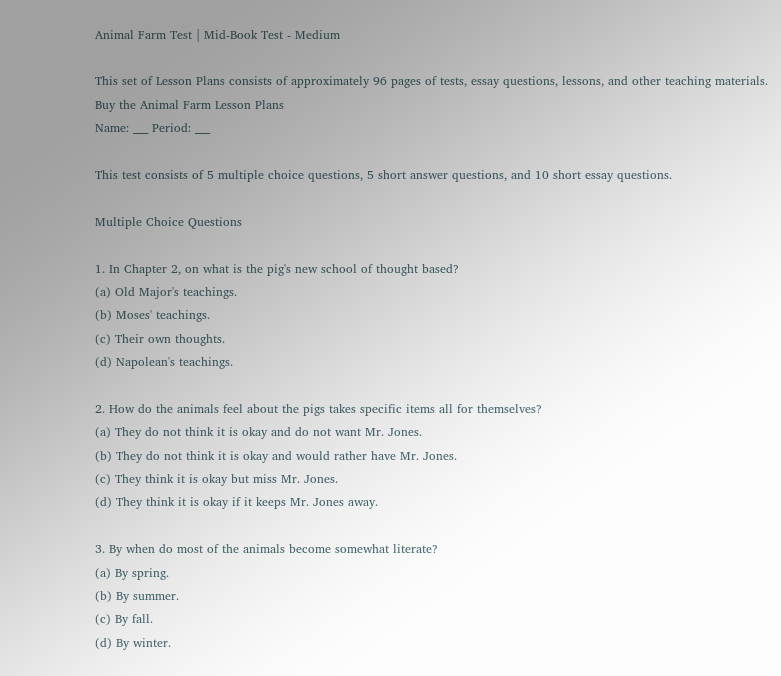Animal Farm Test | Mid-Book Test - Medium

This set of Lesson Plans consists of approximately 96 pages of tests, essay questions, lessons, and other teaching materials.
Buy the Animal Farm Lesson Plans
Name: ___ Period: ___

This test consists of 5 multiple choice questions, 5 short answer questions, and 10 short essay questions.

Multiple Choice Questions

1. In Chapter 2, on what is the pig's new school of thought based?
(a) Old Major's teachings.
(b) Moses' teachings.
(c) Their own thoughts.
(d) Napolean's teachings.

2. How do the animals feel about the pigs takes specific items all for themselves?
(a) They do not think it is okay and do not want Mr. Jones.
(b) They do not think it is okay and would rather have Mr. Jones.
(c) They think it is okay but miss Mr. Jones.
(d) They think it is okay if it keeps Mr. Jones away.

3. By when do most of the animals become somewhat literate?
(a) By spring.
(b) By summer.
(c) By fall.
(d) By winter.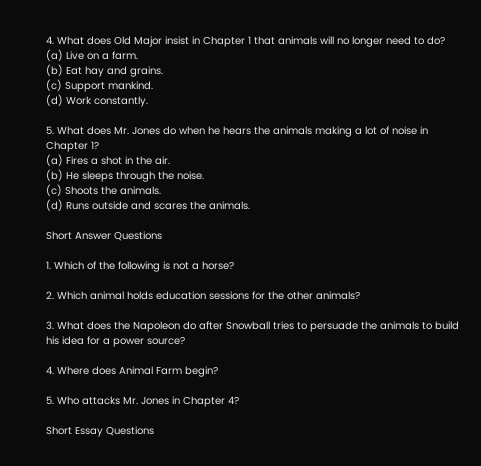4. What does Old Major insist in Chapter 1 that animals will no longer need to do?
(a) Live on a farm.
(b) Eat hay and grains.
(c) Support mankind.
(d) Work constantly.

5. What does Mr. Jones do when he hears the animals making a lot of noise in Chapter 1?
(a) Fires a shot in the air.
(b) He sleeps through the noise.
(c) Shoots the animals.
(d) Runs outside and scares the animals.

Short Answer Questions

1. Which of the following is not a horse?

2. Which animal holds education sessions for the other animals?

3. What does the Napoleon do after Snowball tries to persuade the animals to build his idea for a power source?

4. Where does Animal Farm begin?

5. Who attacks Mr. Jones in Chapter 4?

Short Essay Questions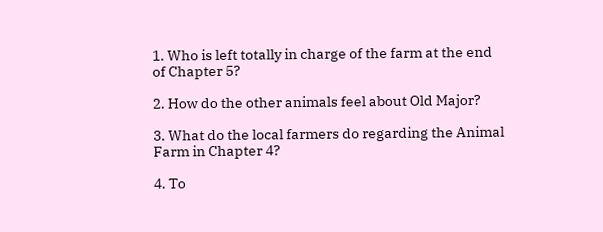1. Who is left totally in charge of the farm at the end of Chapter 5?

2. How do the other animals feel about Old Major?

3. What do the local farmers do regarding the Animal Farm in Chapter 4?

4. To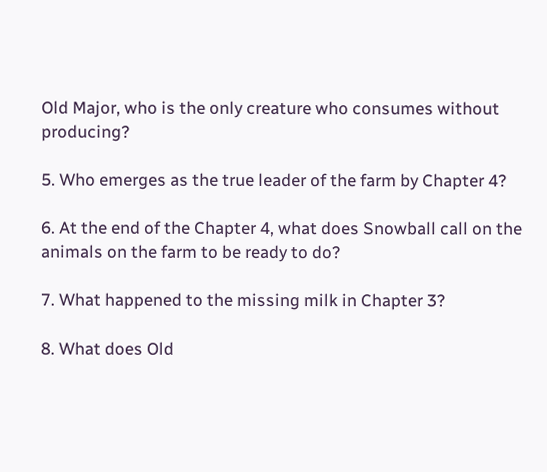Old Major, who is the only creature who consumes without producing?

5. Who emerges as the true leader of the farm by Chapter 4?

6. At the end of the Chapter 4, what does Snowball call on the animals on the farm to be ready to do?

7. What happened to the missing milk in Chapter 3?

8. What does Old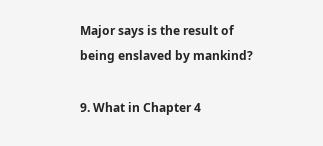Major says is the result of being enslaved by mankind?

9. What in Chapter 4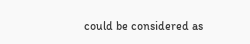could be considered as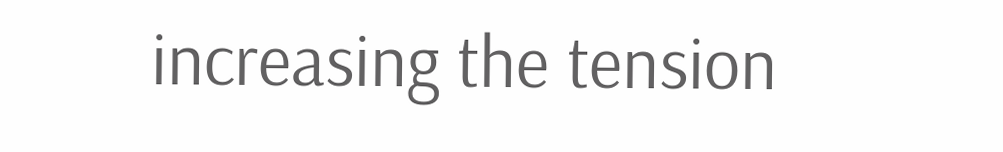increasing the tension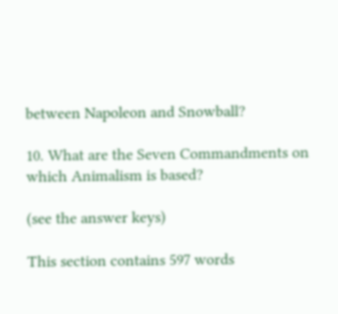between Napoleon and Snowball?

10. What are the Seven Commandments on which Animalism is based?

(see the answer keys)

This section contains 597 words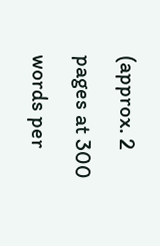(approx. 2 pages at 300 words per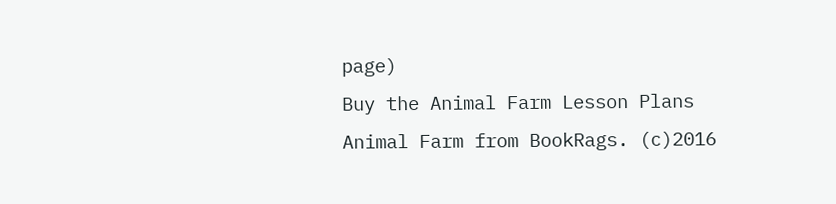page)
Buy the Animal Farm Lesson Plans
Animal Farm from BookRags. (c)2016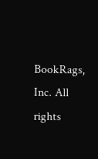BookRags, Inc. All rights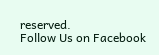reserved.
Follow Us on Facebook